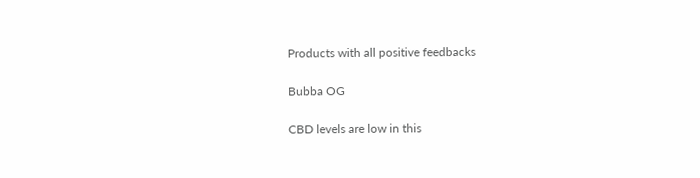Products with all positive feedbacks

Bubba OG

CBD levels are low in this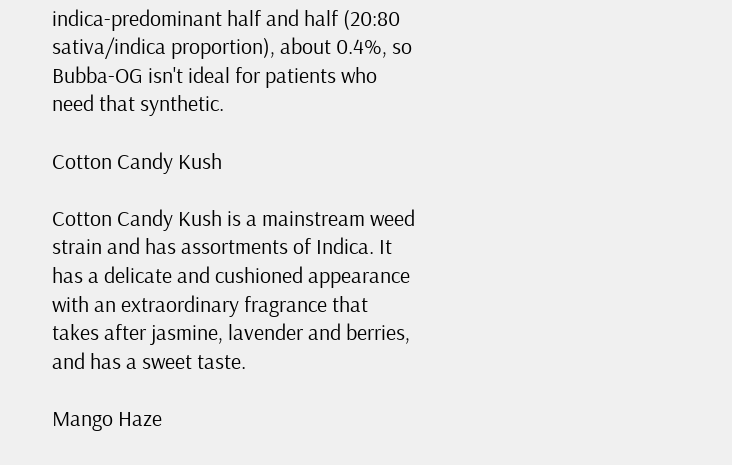indica-predominant half and half (20:80 sativa/indica proportion), about 0.4%, so Bubba-OG isn't ideal for patients who need that synthetic.

Cotton Candy Kush

Cotton Candy Kush is a mainstream weed strain and has assortments of Indica. It has a delicate and cushioned appearance with an extraordinary fragrance that takes after jasmine, lavender and berries, and has a sweet taste.

Mango Haze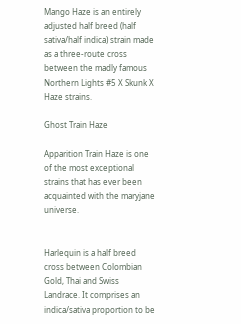Mango Haze is an entirely adjusted half breed (half sativa/half indica) strain made as a three-route cross between the madly famous Northern Lights #5 X Skunk X Haze strains.

Ghost Train Haze

Apparition Train Haze is one of the most exceptional strains that has ever been acquainted with the maryjane universe.


Harlequin is a half breed cross between Colombian Gold, Thai and Swiss Landrace. It comprises an indica/sativa proportion to be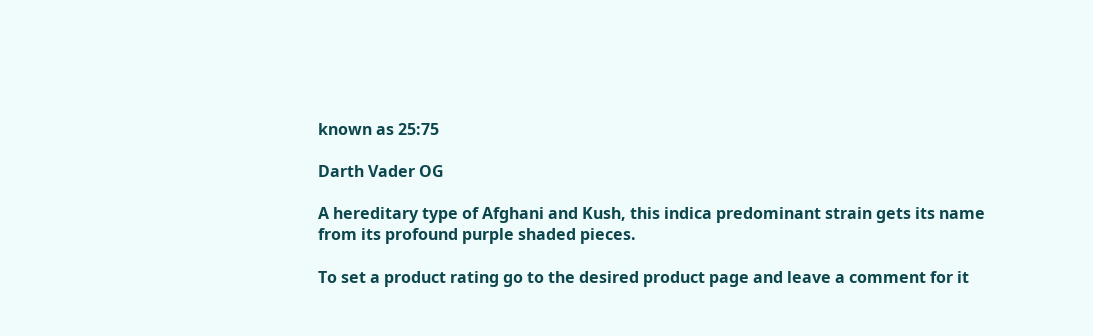known as 25:75

Darth Vader OG

A hereditary type of Afghani and Kush, this indica predominant strain gets its name from its profound purple shaded pieces.

To set a product rating go to the desired product page and leave a comment for it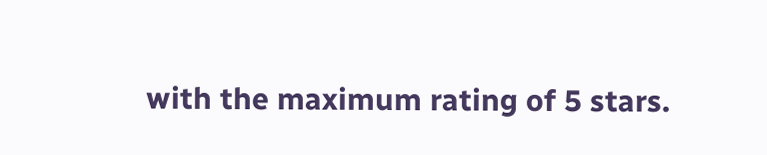with the maximum rating of 5 stars.